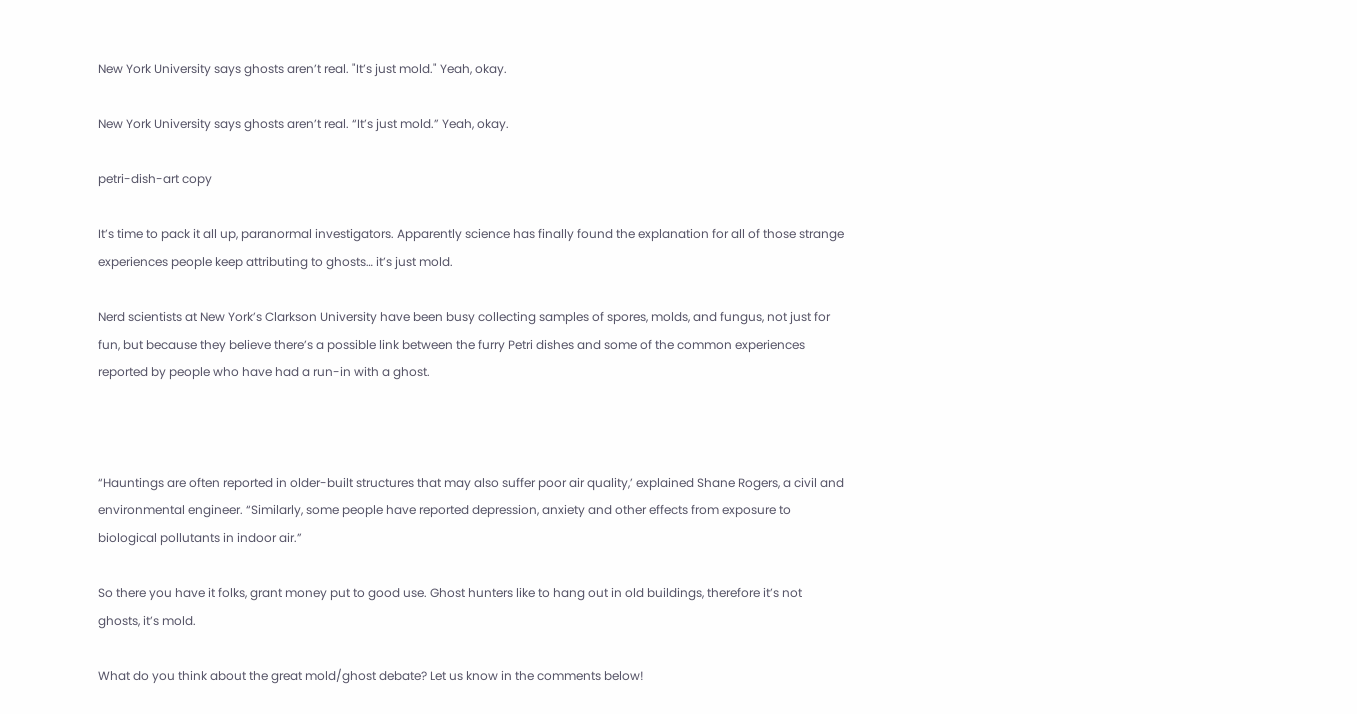New York University says ghosts aren’t real. "It’s just mold." Yeah, okay.

New York University says ghosts aren’t real. “It’s just mold.” Yeah, okay.

petri-dish-art copy

It’s time to pack it all up, paranormal investigators. Apparently science has finally found the explanation for all of those strange experiences people keep attributing to ghosts… it’s just mold.

Nerd scientists at New York’s Clarkson University have been busy collecting samples of spores, molds, and fungus, not just for fun, but because they believe there’s a possible link between the furry Petri dishes and some of the common experiences reported by people who have had a run-in with a ghost.



“Hauntings are often reported in older-built structures that may also suffer poor air quality,’ explained Shane Rogers, a civil and environmental engineer. “Similarly, some people have reported depression, anxiety and other effects from exposure to biological pollutants in indoor air.”

So there you have it folks, grant money put to good use. Ghost hunters like to hang out in old buildings, therefore it’s not ghosts, it’s mold.

What do you think about the great mold/ghost debate? Let us know in the comments below!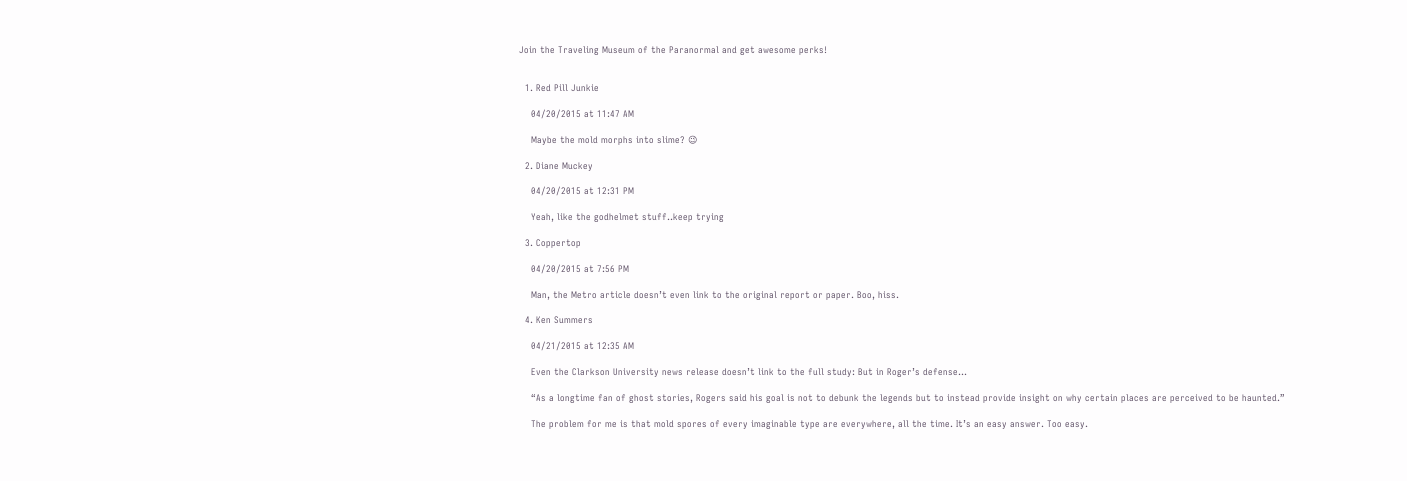Join the Traveling Museum of the Paranormal and get awesome perks!


  1. Red Pill Junkie

    04/20/2015 at 11:47 AM

    Maybe the mold morphs into slime? 😉

  2. Diane Muckey

    04/20/2015 at 12:31 PM

    Yeah, like the godhelmet stuff..keep trying

  3. Coppertop

    04/20/2015 at 7:56 PM

    Man, the Metro article doesn’t even link to the original report or paper. Boo, hiss.

  4. Ken Summers

    04/21/2015 at 12:35 AM

    Even the Clarkson University news release doesn’t link to the full study: But in Roger’s defense…

    “As a longtime fan of ghost stories, Rogers said his goal is not to debunk the legends but to instead provide insight on why certain places are perceived to be haunted.”

    The problem for me is that mold spores of every imaginable type are everywhere, all the time. It’s an easy answer. Too easy.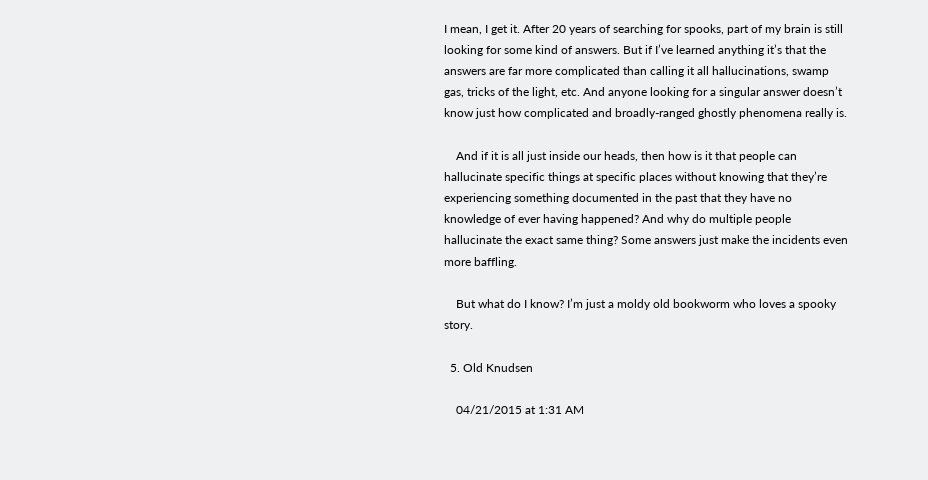I mean, I get it. After 20 years of searching for spooks, part of my brain is still looking for some kind of answers. But if I’ve learned anything it’s that the answers are far more complicated than calling it all hallucinations, swamp gas, tricks of the light, etc. And anyone looking for a singular answer doesn’t know just how complicated and broadly-ranged ghostly phenomena really is.

    And if it is all just inside our heads, then how is it that people can hallucinate specific things at specific places without knowing that they’re experiencing something documented in the past that they have no knowledge of ever having happened? And why do multiple people hallucinate the exact same thing? Some answers just make the incidents even more baffling.

    But what do I know? I’m just a moldy old bookworm who loves a spooky story.

  5. Old Knudsen

    04/21/2015 at 1:31 AM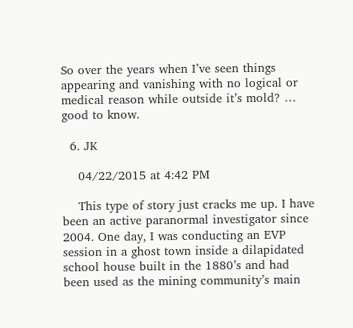So over the years when I’ve seen things appearing and vanishing with no logical or medical reason while outside it’s mold? … good to know.

  6. JK

    04/22/2015 at 4:42 PM

    This type of story just cracks me up. I have been an active paranormal investigator since 2004. One day, I was conducting an EVP session in a ghost town inside a dilapidated school house built in the 1880’s and had been used as the mining community’s main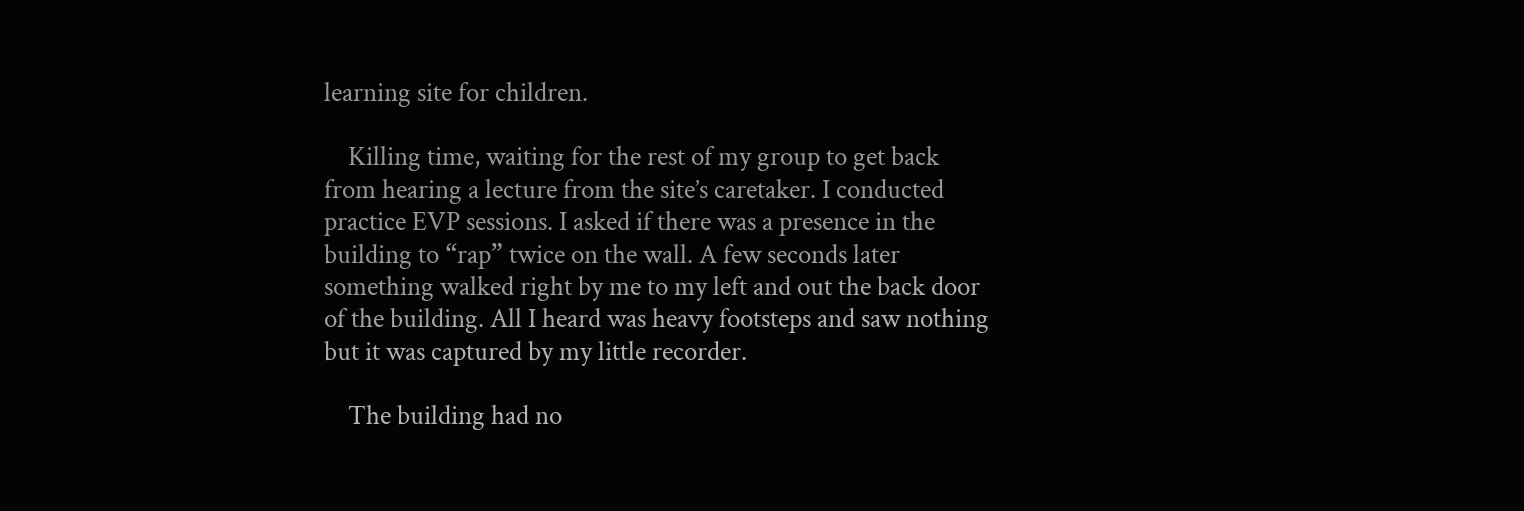learning site for children.

    Killing time, waiting for the rest of my group to get back from hearing a lecture from the site’s caretaker. I conducted practice EVP sessions. I asked if there was a presence in the building to “rap” twice on the wall. A few seconds later something walked right by me to my left and out the back door of the building. All I heard was heavy footsteps and saw nothing but it was captured by my little recorder.

    The building had no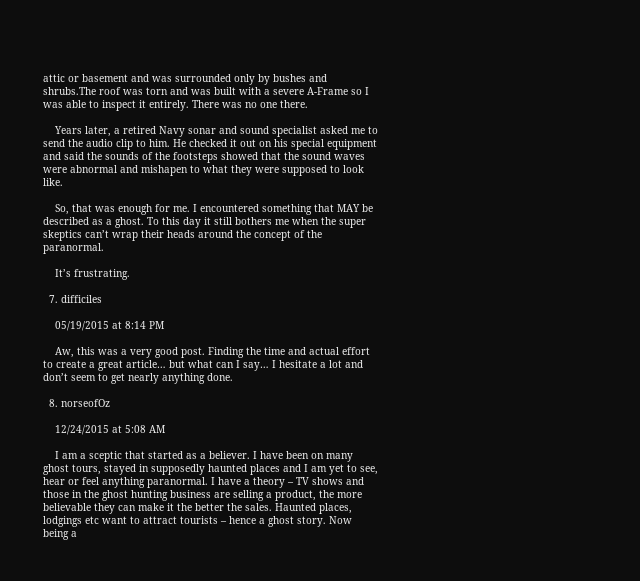attic or basement and was surrounded only by bushes and shrubs.The roof was torn and was built with a severe A-Frame so I was able to inspect it entirely. There was no one there.

    Years later, a retired Navy sonar and sound specialist asked me to send the audio clip to him. He checked it out on his special equipment and said the sounds of the footsteps showed that the sound waves were abnormal and mishapen to what they were supposed to look like.

    So, that was enough for me. I encountered something that MAY be described as a ghost. To this day it still bothers me when the super skeptics can’t wrap their heads around the concept of the paranormal.

    It’s frustrating.

  7. difficiles

    05/19/2015 at 8:14 PM

    Aw, this was a very good post. Finding the time and actual effort to create a great article… but what can I say… I hesitate a lot and don’t seem to get nearly anything done.

  8. norseofOz

    12/24/2015 at 5:08 AM

    I am a sceptic that started as a believer. I have been on many ghost tours, stayed in supposedly haunted places and I am yet to see, hear or feel anything paranormal. I have a theory – TV shows and those in the ghost hunting business are selling a product, the more believable they can make it the better the sales. Haunted places, lodgings etc want to attract tourists – hence a ghost story. Now being a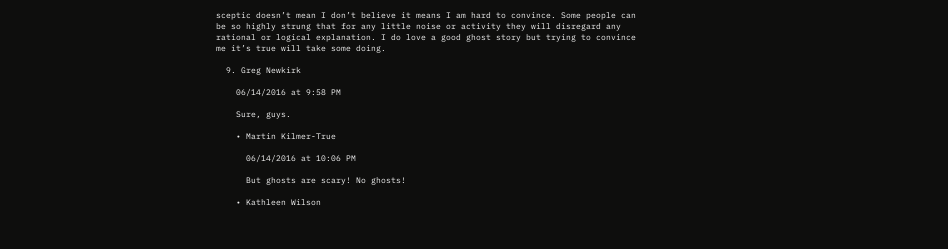sceptic doesn’t mean I don’t believe it means I am hard to convince. Some people can be so highly strung that for any little noise or activity they will disregard any rational or logical explanation. I do love a good ghost story but trying to convince me it’s true will take some doing.

  9. Greg Newkirk

    06/14/2016 at 9:58 PM

    Sure, guys.

    • Martin Kilmer-True

      06/14/2016 at 10:06 PM

      But ghosts are scary! No ghosts!

    • Kathleen Wilson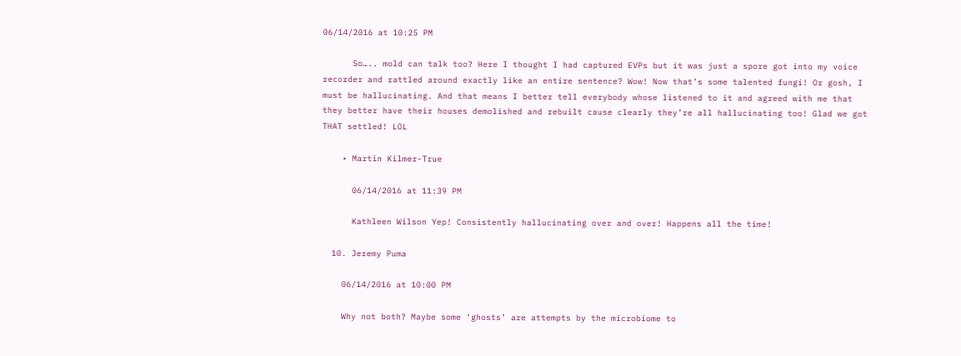06/14/2016 at 10:25 PM

      So….. mold can talk too? Here I thought I had captured EVPs but it was just a spore got into my voice recorder and rattled around exactly like an entire sentence? Wow! Now that’s some talented fungi! Or gosh, I must be hallucinating. And that means I better tell everybody whose listened to it and agreed with me that they better have their houses demolished and rebuilt cause clearly they’re all hallucinating too! Glad we got THAT settled! LOL

    • Martin Kilmer-True

      06/14/2016 at 11:39 PM

      Kathleen Wilson Yep! Consistently hallucinating over and over! Happens all the time!

  10. Jeremy Puma

    06/14/2016 at 10:00 PM

    Why not both? Maybe some ‘ghosts’ are attempts by the microbiome to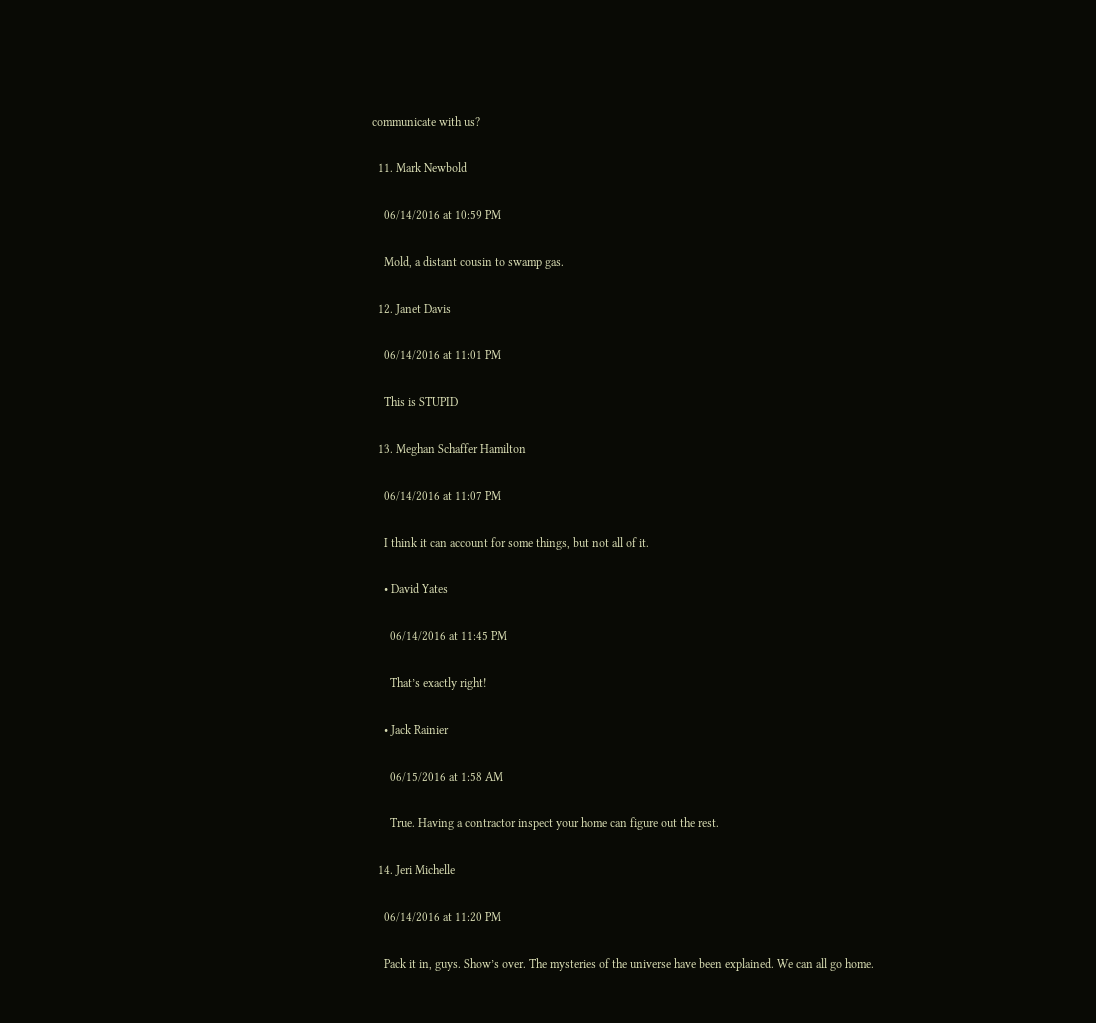communicate with us?

  11. Mark Newbold

    06/14/2016 at 10:59 PM

    Mold, a distant cousin to swamp gas.

  12. Janet Davis

    06/14/2016 at 11:01 PM

    This is STUPID

  13. Meghan Schaffer Hamilton

    06/14/2016 at 11:07 PM

    I think it can account for some things, but not all of it.

    • David Yates

      06/14/2016 at 11:45 PM

      That’s exactly right!

    • Jack Rainier

      06/15/2016 at 1:58 AM

      True. Having a contractor inspect your home can figure out the rest.

  14. Jeri Michelle

    06/14/2016 at 11:20 PM

    Pack it in, guys. Show’s over. The mysteries of the universe have been explained. We can all go home.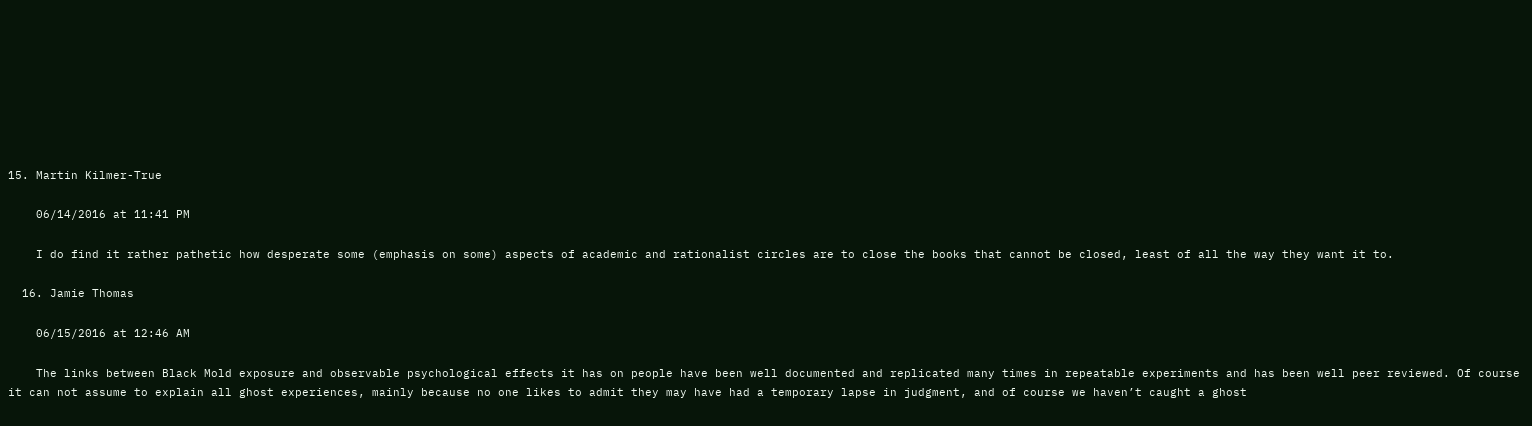15. Martin Kilmer-True

    06/14/2016 at 11:41 PM

    I do find it rather pathetic how desperate some (emphasis on some) aspects of academic and rationalist circles are to close the books that cannot be closed, least of all the way they want it to.

  16. Jamie Thomas

    06/15/2016 at 12:46 AM

    The links between Black Mold exposure and observable psychological effects it has on people have been well documented and replicated many times in repeatable experiments and has been well peer reviewed. Of course it can not assume to explain all ghost experiences, mainly because no one likes to admit they may have had a temporary lapse in judgment, and of course we haven’t caught a ghost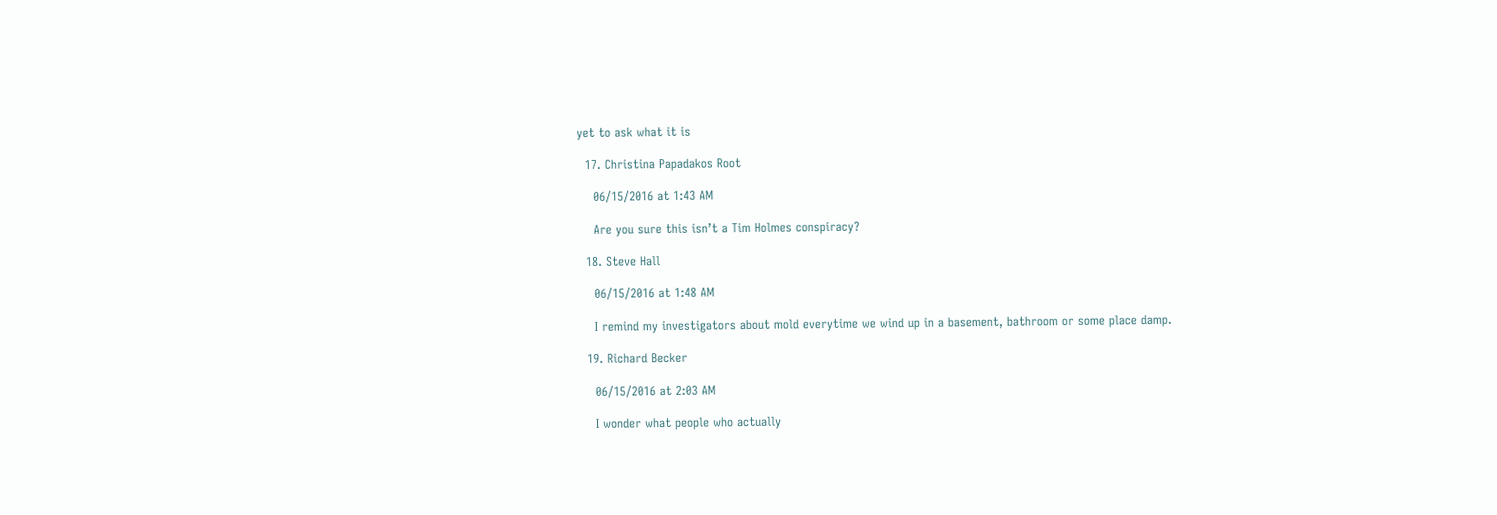yet to ask what it is

  17. Christina Papadakos Root

    06/15/2016 at 1:43 AM

    Are you sure this isn’t a Tim Holmes conspiracy?

  18. Steve Hall

    06/15/2016 at 1:48 AM

    I remind my investigators about mold everytime we wind up in a basement, bathroom or some place damp.

  19. Richard Becker

    06/15/2016 at 2:03 AM

    I wonder what people who actually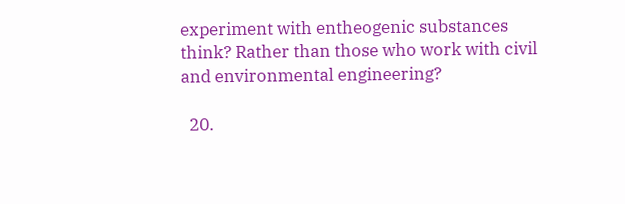experiment with entheogenic substances think? Rather than those who work with civil and environmental engineering?

  20.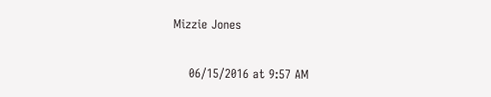Mizzie Jones

    06/15/2016 at 9:57 AM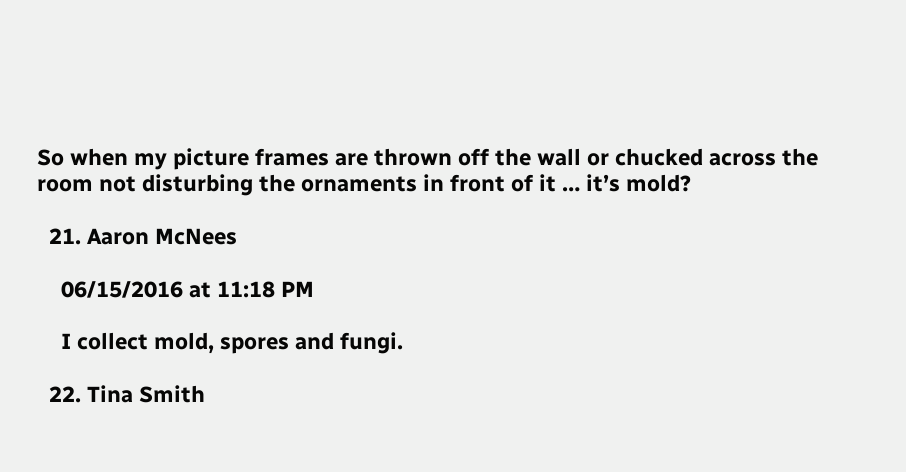So when my picture frames are thrown off the wall or chucked across the room not disturbing the ornaments in front of it … it’s mold?

  21. Aaron McNees

    06/15/2016 at 11:18 PM

    I collect mold, spores and fungi.

  22. Tina Smith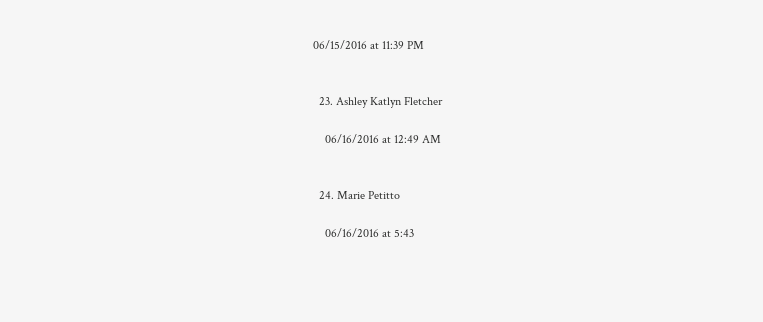06/15/2016 at 11:39 PM


  23. Ashley Katlyn Fletcher

    06/16/2016 at 12:49 AM


  24. Marie Petitto

    06/16/2016 at 5:43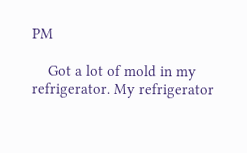PM

    Got a lot of mold in my refrigerator. My refrigerator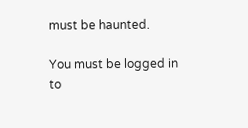must be haunted.

You must be logged in to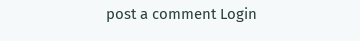post a comment Login